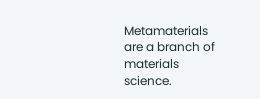Metamaterials are a branch of materials science.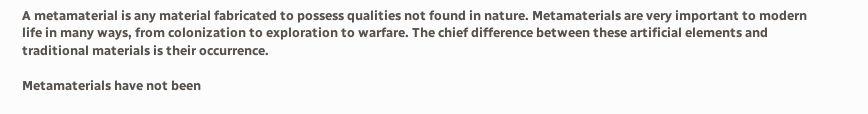A metamaterial is any material fabricated to possess qualities not found in nature. Metamaterials are very important to modern life in many ways, from colonization to exploration to warfare. The chief difference between these artificial elements and traditional materials is their occurrence.

Metamaterials have not been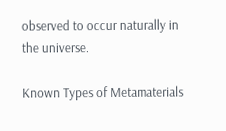observed to occur naturally in the universe.

Known Types of Metamaterials